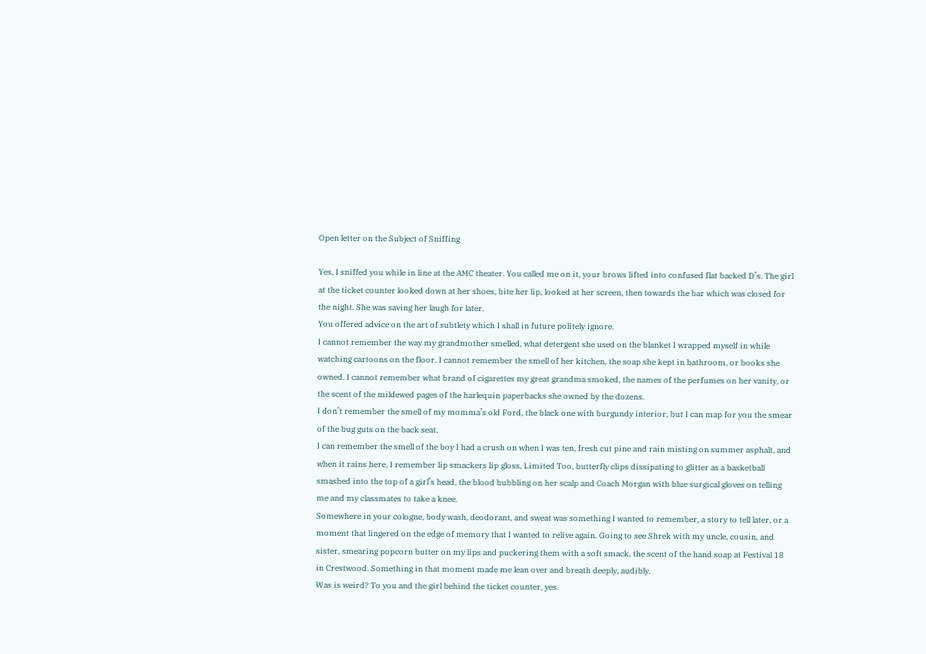Open letter on the Subject of Sniffing

Yes, I sniffed you while in line at the AMC theater. You called me on it, your brows lifted into confused flat backed D’s. The girl at the ticket counter looked down at her shoes, bite her lip, looked at her screen, then towards the bar which was closed for the night. She was saving her laugh for later.
You offered advice on the art of subtlety which I shall in future politely ignore.
I cannot remember the way my grandmother smelled, what detergent she used on the blanket I wrapped myself in while watching cartoons on the floor. I cannot remember the smell of her kitchen, the soap she kept in bathroom, or books she owned. I cannot remember what brand of cigarettes my great grandma smoked, the names of the perfumes on her vanity, or the scent of the mildewed pages of the harlequin paperbacks she owned by the dozens.
I don’t remember the smell of my momma’s old Ford, the black one with burgundy interior, but I can map for you the smear of the bug guts on the back seat.
I can remember the smell of the boy I had a crush on when I was ten, fresh cut pine and rain misting on summer asphalt, and when it rains here, I remember lip smackers lip gloss, Limited Too, butterfly clips dissipating to glitter as a basketball smashed into the top of a girl’s head, the blood bubbling on her scalp and Coach Morgan with blue surgical gloves on telling me and my classmates to take a knee.
Somewhere in your cologne, body wash, deodorant, and sweat was something I wanted to remember, a story to tell later, or a moment that lingered on the edge of memory that I wanted to relive again. Going to see Shrek with my uncle, cousin, and sister, smearing popcorn butter on my lips and puckering them with a soft smack, the scent of the hand soap at Festival 18 in Crestwood. Something in that moment made me lean over and breath deeply, audibly.
Was is weird? To you and the girl behind the ticket counter, yes.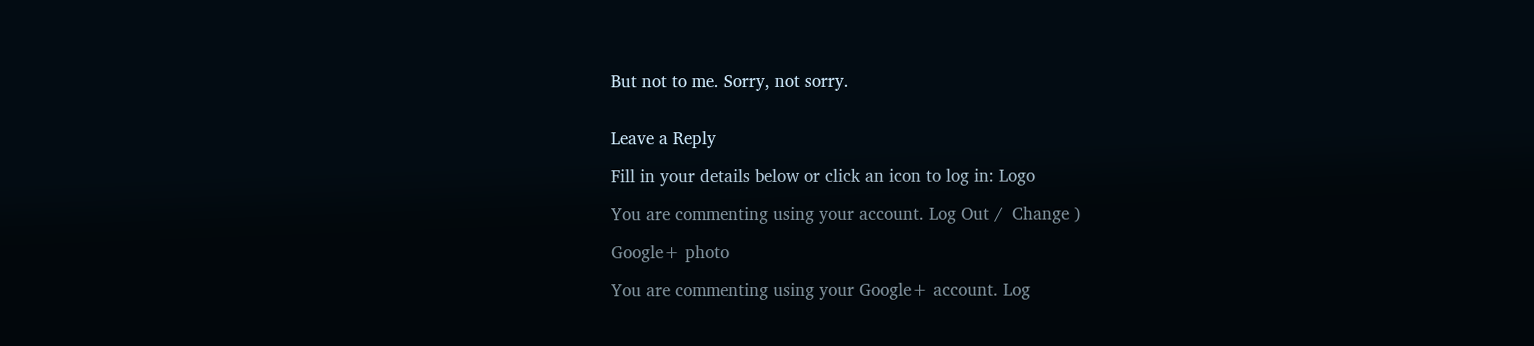But not to me. Sorry, not sorry.


Leave a Reply

Fill in your details below or click an icon to log in: Logo

You are commenting using your account. Log Out /  Change )

Google+ photo

You are commenting using your Google+ account. Log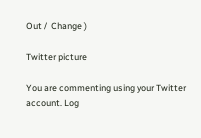Out /  Change )

Twitter picture

You are commenting using your Twitter account. Log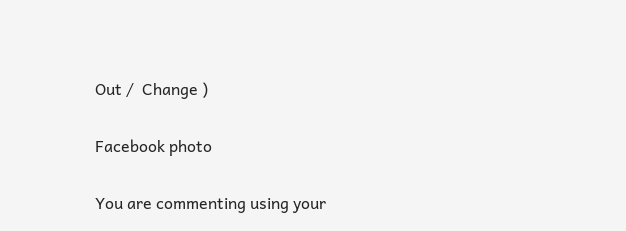Out /  Change )

Facebook photo

You are commenting using your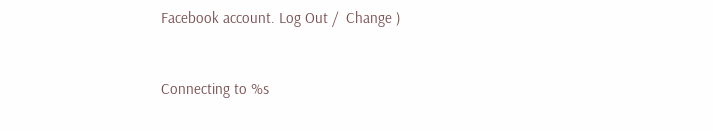Facebook account. Log Out /  Change )


Connecting to %s